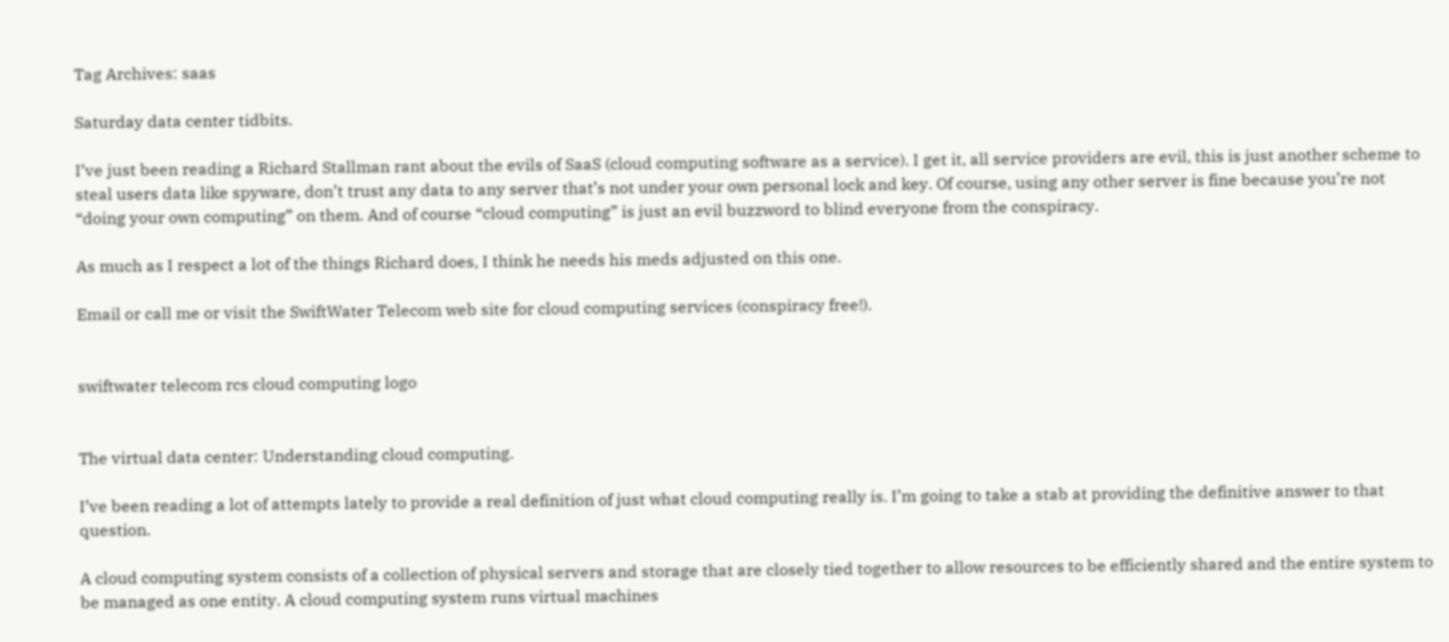Tag Archives: saas

Saturday data center tidbits.

I’ve just been reading a Richard Stallman rant about the evils of SaaS (cloud computing software as a service). I get it, all service providers are evil, this is just another scheme to steal users data like spyware, don’t trust any data to any server that’s not under your own personal lock and key. Of course, using any other server is fine because you’re not “doing your own computing” on them. And of course “cloud computing” is just an evil buzzword to blind everyone from the conspiracy.

As much as I respect a lot of the things Richard does, I think he needs his meds adjusted on this one.

Email or call me or visit the SwiftWater Telecom web site for cloud computing services (conspiracy free!).


swiftwater telecom rcs cloud computing logo


The virtual data center: Understanding cloud computing.

I’ve been reading a lot of attempts lately to provide a real definition of just what cloud computing really is. I’m going to take a stab at providing the definitive answer to that question.

A cloud computing system consists of a collection of physical servers and storage that are closely tied together to allow resources to be efficiently shared and the entire system to be managed as one entity. A cloud computing system runs virtual machines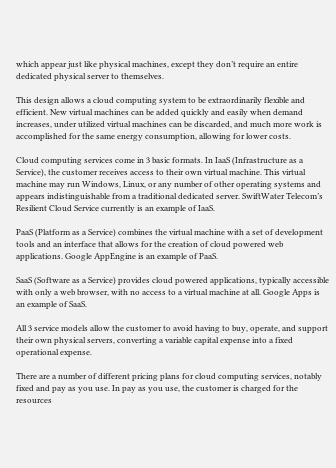which appear just like physical machines, except they don’t require an entire dedicated physical server to themselves.

This design allows a cloud computing system to be extraordinarily flexible and efficient. New virtual machines can be added quickly and easily when demand increases, under utilized virtual machines can be discarded, and much more work is accomplished for the same energy consumption, allowing for lower costs.

Cloud computing services come in 3 basic formats. In IaaS (Infrastructure as a Service), the customer receives access to their own virtual machine. This virtual machine may run Windows, Linux, or any number of other operating systems and appears indistinguishable from a traditional dedicated server. SwiftWater Telecom’s Resilient Cloud Service currently is an example of IaaS.

PaaS (Platform as a Service) combines the virtual machine with a set of development tools and an interface that allows for the creation of cloud powered web applications. Google AppEngine is an example of PaaS.

SaaS (Software as a Service) provides cloud powered applications, typically accessible with only a web browser, with no access to a virtual machine at all. Google Apps is an example of SaaS.

All 3 service models allow the customer to avoid having to buy, operate, and support their own physical servers, converting a variable capital expense into a fixed operational expense.

There are a number of different pricing plans for cloud computing services, notably fixed and pay as you use. In pay as you use, the customer is charged for the resources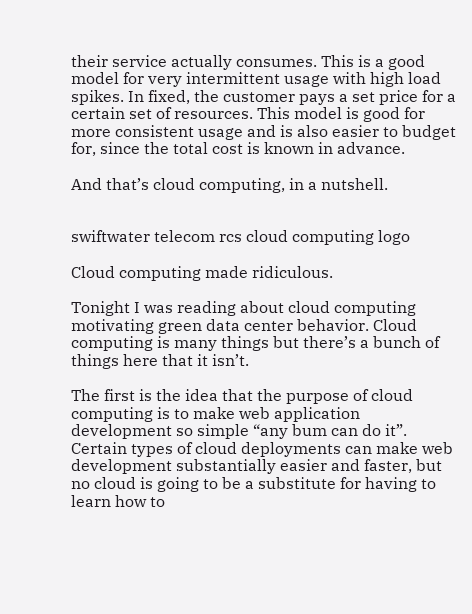their service actually consumes. This is a good model for very intermittent usage with high load spikes. In fixed, the customer pays a set price for a certain set of resources. This model is good for more consistent usage and is also easier to budget for, since the total cost is known in advance.

And that’s cloud computing, in a nutshell.


swiftwater telecom rcs cloud computing logo

Cloud computing made ridiculous.

Tonight I was reading about cloud computing motivating green data center behavior. Cloud computing is many things but there’s a bunch of things here that it isn’t.

The first is the idea that the purpose of cloud computing is to make web application development so simple “any bum can do it”. Certain types of cloud deployments can make web development substantially easier and faster, but no cloud is going to be a substitute for having to learn how to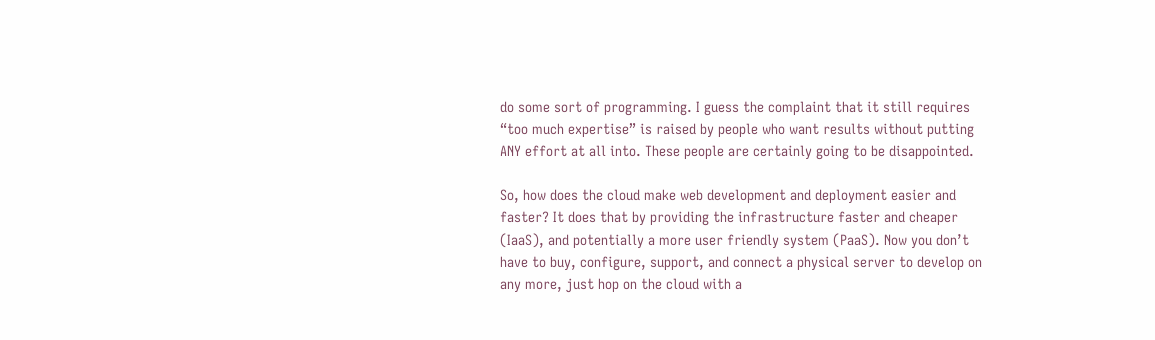do some sort of programming. I guess the complaint that it still requires “too much expertise” is raised by people who want results without putting ANY effort at all into. These people are certainly going to be disappointed.

So, how does the cloud make web development and deployment easier and faster? It does that by providing the infrastructure faster and cheaper (IaaS), and potentially a more user friendly system (PaaS). Now you don’t have to buy, configure, support, and connect a physical server to develop on any more, just hop on the cloud with a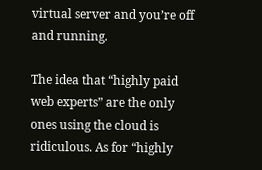virtual server and you’re off and running.

The idea that “highly paid web experts” are the only ones using the cloud is ridiculous. As for “highly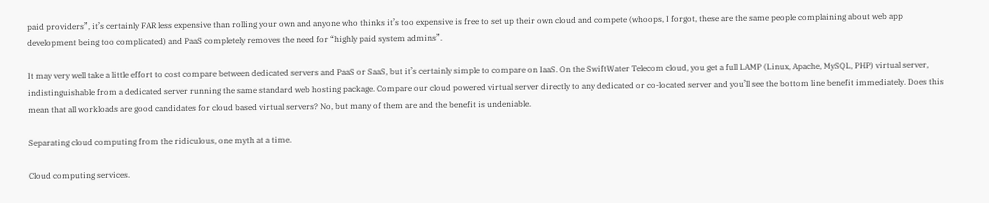paid providers”, it’s certainly FAR less expensive than rolling your own and anyone who thinks it’s too expensive is free to set up their own cloud and compete (whoops, I forgot, these are the same people complaining about web app development being too complicated) and PaaS completely removes the need for “highly paid system admins”.

It may very well take a little effort to cost compare between dedicated servers and PaaS or SaaS, but it’s certainly simple to compare on IaaS. On the SwiftWater Telecom cloud, you get a full LAMP (Linux, Apache, MySQL, PHP) virtual server, indistinguishable from a dedicated server running the same standard web hosting package. Compare our cloud powered virtual server directly to any dedicated or co-located server and you’ll see the bottom line benefit immediately. Does this mean that all workloads are good candidates for cloud based virtual servers? No, but many of them are and the benefit is undeniable.

Separating cloud computing from the ridiculous, one myth at a time.

Cloud computing services.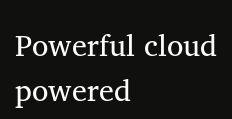Powerful cloud powered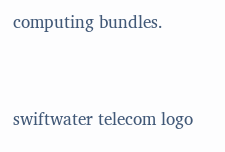computing bundles.


swiftwater telecom logo